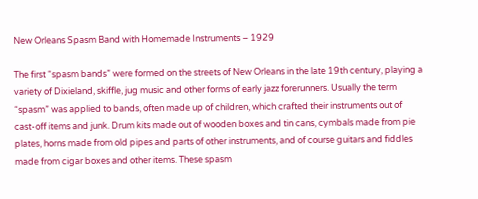New Orleans Spasm Band with Homemade Instruments – 1929

The first “spasm bands” were formed on the streets of New Orleans in the late 19th century, playing a variety of Dixieland, skiffle, jug music and other forms of early jazz forerunners. Usually the term “spasm” was applied to bands, often made up of children, which crafted their instruments out of cast-off items and junk. Drum kits made out of wooden boxes and tin cans, cymbals made from pie plates, horns made from old pipes and parts of other instruments, and of course guitars and fiddles made from cigar boxes and other items. These spasm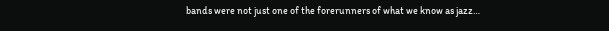bands were not just one of the forerunners of what we know as jazz…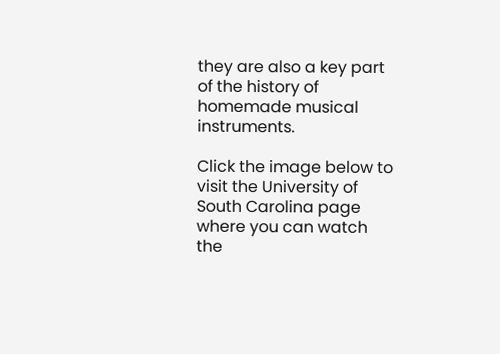they are also a key part of the history of homemade musical instruments.

Click the image below to visit the University of South Carolina page where you can watch the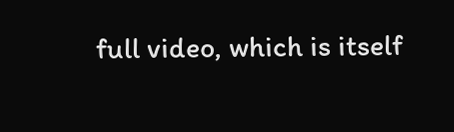full video, which is itself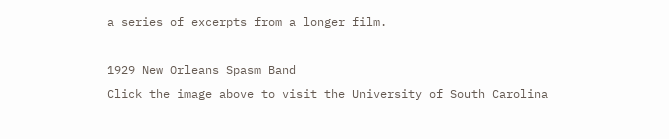a series of excerpts from a longer film.

1929 New Orleans Spasm Band
Click the image above to visit the University of South Carolina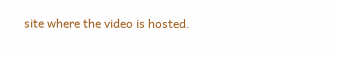site where the video is hosted.